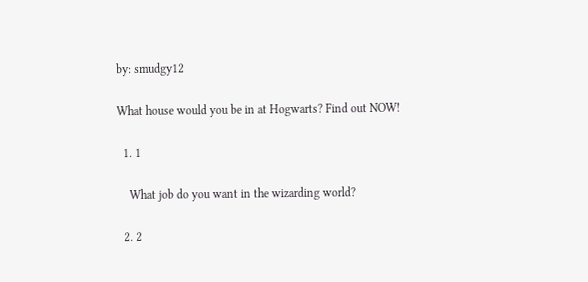by: smudgy12

What house would you be in at Hogwarts? Find out NOW!

  1. 1

    What job do you want in the wizarding world?

  2. 2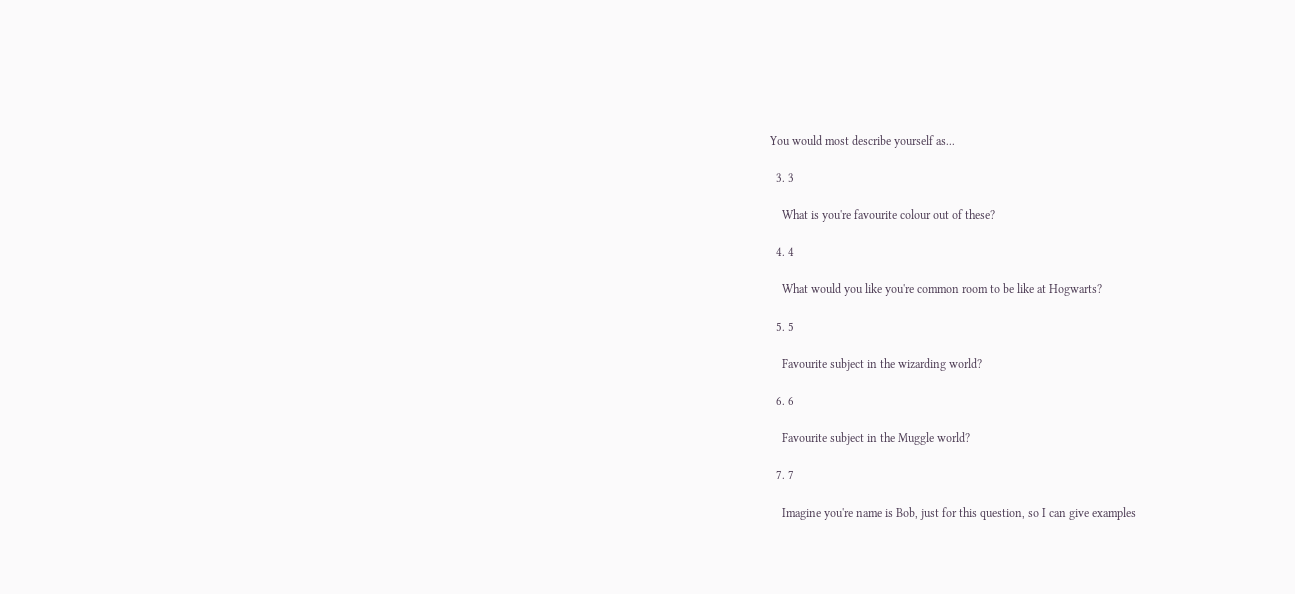You would most describe yourself as...

  3. 3

    What is you're favourite colour out of these?

  4. 4

    What would you like you're common room to be like at Hogwarts?

  5. 5

    Favourite subject in the wizarding world?

  6. 6

    Favourite subject in the Muggle world?

  7. 7

    Imagine you're name is Bob, just for this question, so I can give examples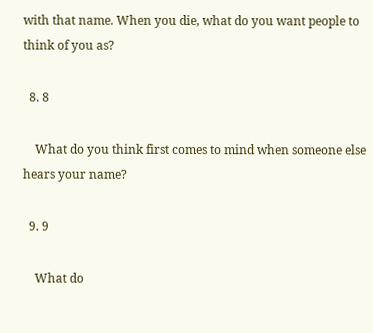with that name. When you die, what do you want people to think of you as?

  8. 8

    What do you think first comes to mind when someone else hears your name?

  9. 9

    What do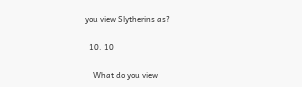you view Slytherins as?

  10. 10

    What do you view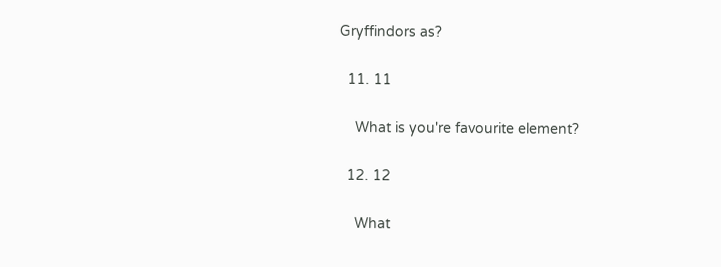Gryffindors as?

  11. 11

    What is you're favourite element?

  12. 12

    What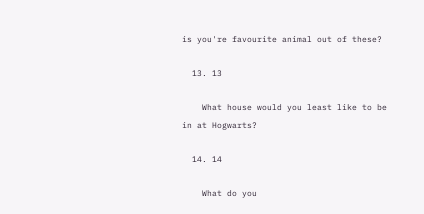is you're favourite animal out of these?

  13. 13

    What house would you least like to be in at Hogwarts?

  14. 14

    What do you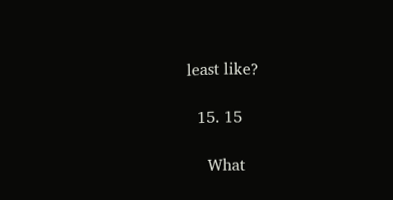least like?

  15. 15

    What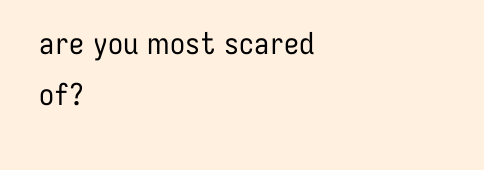are you most scared of?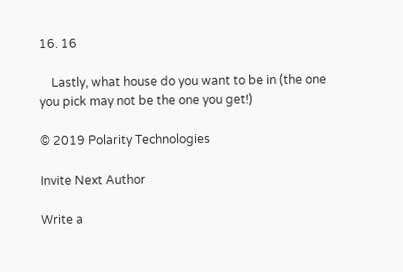16. 16

    Lastly, what house do you want to be in (the one you pick may not be the one you get!)

© 2019 Polarity Technologies

Invite Next Author

Write a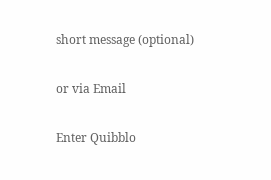short message (optional)

or via Email

Enter Quibblo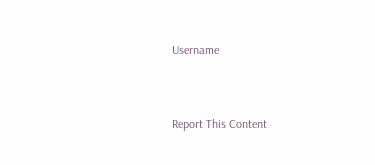Username


Report This Content